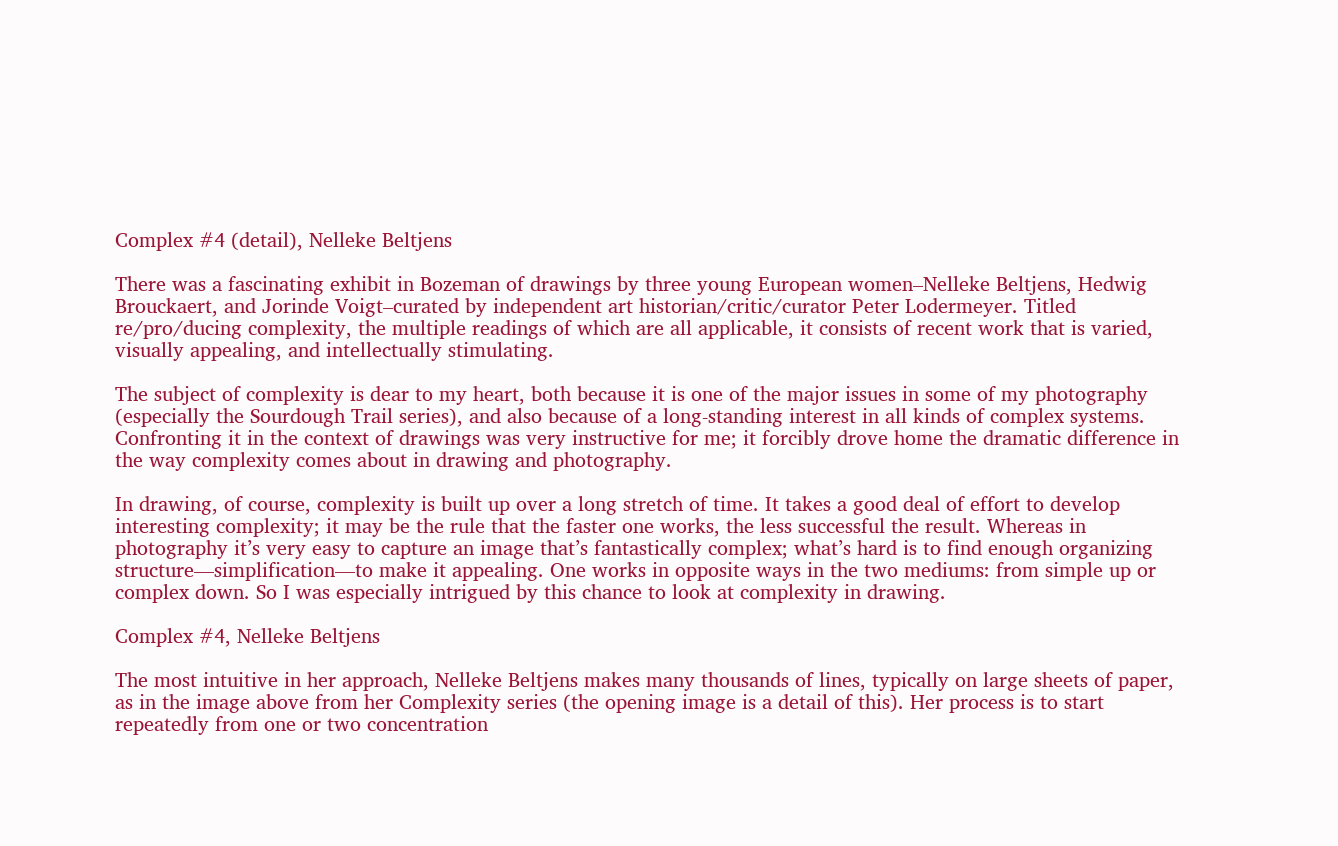Complex #4 (detail), Nelleke Beltjens

There was a fascinating exhibit in Bozeman of drawings by three young European women–Nelleke Beltjens, Hedwig Brouckaert, and Jorinde Voigt–curated by independent art historian/critic/curator Peter Lodermeyer. Titled re/pro/ducing complexity, the multiple readings of which are all applicable, it consists of recent work that is varied, visually appealing, and intellectually stimulating.

The subject of complexity is dear to my heart, both because it is one of the major issues in some of my photography (especially the Sourdough Trail series), and also because of a long-standing interest in all kinds of complex systems. Confronting it in the context of drawings was very instructive for me; it forcibly drove home the dramatic difference in the way complexity comes about in drawing and photography.

In drawing, of course, complexity is built up over a long stretch of time. It takes a good deal of effort to develop interesting complexity; it may be the rule that the faster one works, the less successful the result. Whereas in photography it’s very easy to capture an image that’s fantastically complex; what’s hard is to find enough organizing structure—simplification—to make it appealing. One works in opposite ways in the two mediums: from simple up or complex down. So I was especially intrigued by this chance to look at complexity in drawing.

Complex #4, Nelleke Beltjens

The most intuitive in her approach, Nelleke Beltjens makes many thousands of lines, typically on large sheets of paper, as in the image above from her Complexity series (the opening image is a detail of this). Her process is to start repeatedly from one or two concentration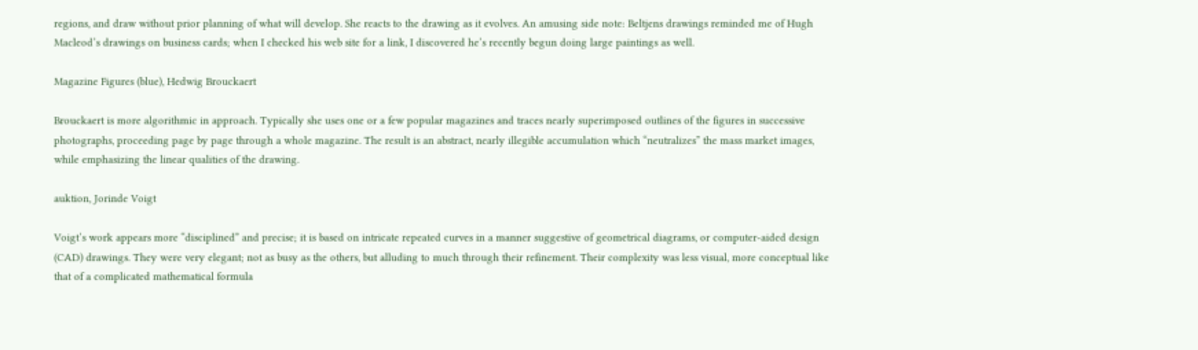regions, and draw without prior planning of what will develop. She reacts to the drawing as it evolves. An amusing side note: Beltjens drawings reminded me of Hugh Macleod’s drawings on business cards; when I checked his web site for a link, I discovered he’s recently begun doing large paintings as well.

Magazine Figures (blue), Hedwig Brouckaert

Brouckaert is more algorithmic in approach. Typically she uses one or a few popular magazines and traces nearly superimposed outlines of the figures in successive photographs, proceeding page by page through a whole magazine. The result is an abstract, nearly illegible accumulation which “neutralizes” the mass market images, while emphasizing the linear qualities of the drawing.

auktion, Jorinde Voigt

Voigt’s work appears more “disciplined” and precise; it is based on intricate repeated curves in a manner suggestive of geometrical diagrams, or computer-aided design (CAD) drawings. They were very elegant; not as busy as the others, but alluding to much through their refinement. Their complexity was less visual, more conceptual like that of a complicated mathematical formula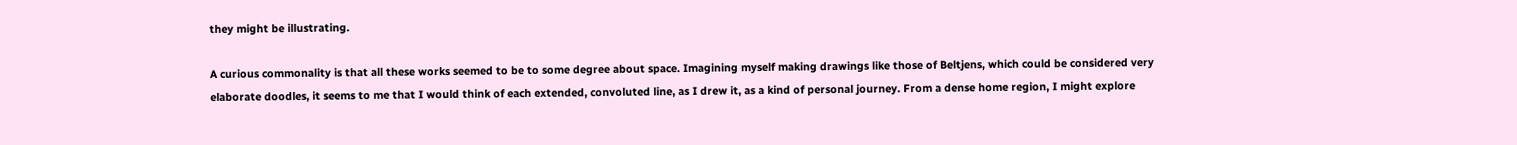they might be illustrating.

A curious commonality is that all these works seemed to be to some degree about space. Imagining myself making drawings like those of Beltjens, which could be considered very elaborate doodles, it seems to me that I would think of each extended, convoluted line, as I drew it, as a kind of personal journey. From a dense home region, I might explore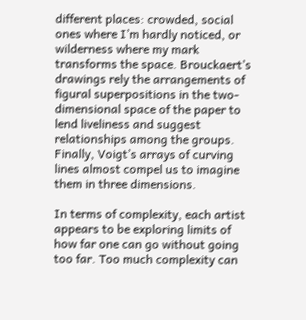different places: crowded, social ones where I’m hardly noticed, or wilderness where my mark transforms the space. Brouckaert’s drawings rely the arrangements of figural superpositions in the two-dimensional space of the paper to lend liveliness and suggest relationships among the groups. Finally, Voigt’s arrays of curving lines almost compel us to imagine them in three dimensions.

In terms of complexity, each artist appears to be exploring limits of how far one can go without going too far. Too much complexity can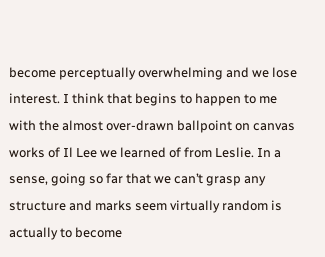become perceptually overwhelming and we lose interest. I think that begins to happen to me with the almost over-drawn ballpoint on canvas works of Il Lee we learned of from Leslie. In a sense, going so far that we can’t grasp any structure and marks seem virtually random is actually to become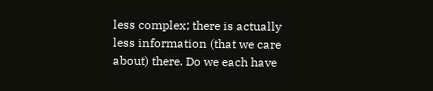less complex; there is actually less information (that we care about) there. Do we each have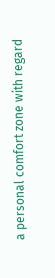a personal comfort zone with regard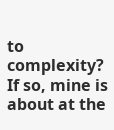to complexity? If so, mine is about at the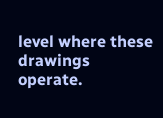level where these drawings operate.